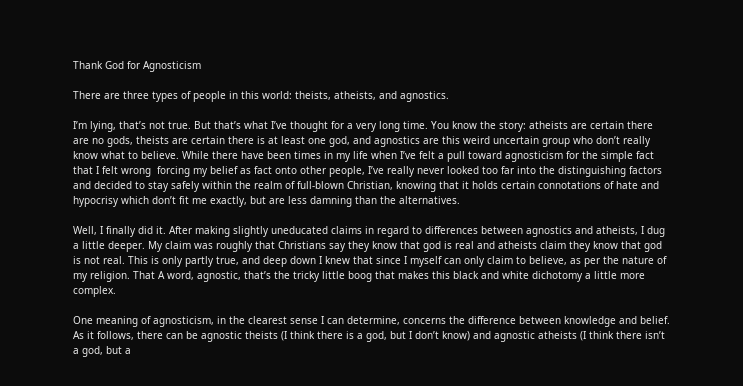Thank God for Agnosticism

There are three types of people in this world: theists, atheists, and agnostics.

I’m lying, that’s not true. But that’s what I’ve thought for a very long time. You know the story: atheists are certain there are no gods, theists are certain there is at least one god, and agnostics are this weird uncertain group who don’t really know what to believe. While there have been times in my life when I’ve felt a pull toward agnosticism for the simple fact that I felt wrong  forcing my belief as fact onto other people, I’ve really never looked too far into the distinguishing factors and decided to stay safely within the realm of full-blown Christian, knowing that it holds certain connotations of hate and hypocrisy which don’t fit me exactly, but are less damning than the alternatives.

Well, I finally did it. After making slightly uneducated claims in regard to differences between agnostics and atheists, I dug a little deeper. My claim was roughly that Christians say they know that god is real and atheists claim they know that god is not real. This is only partly true, and deep down I knew that since I myself can only claim to believe, as per the nature of my religion. That A word, agnostic, that’s the tricky little boog that makes this black and white dichotomy a little more complex.

One meaning of agnosticism, in the clearest sense I can determine, concerns the difference between knowledge and belief. As it follows, there can be agnostic theists (I think there is a god, but I don’t know) and agnostic atheists (I think there isn’t a god, but a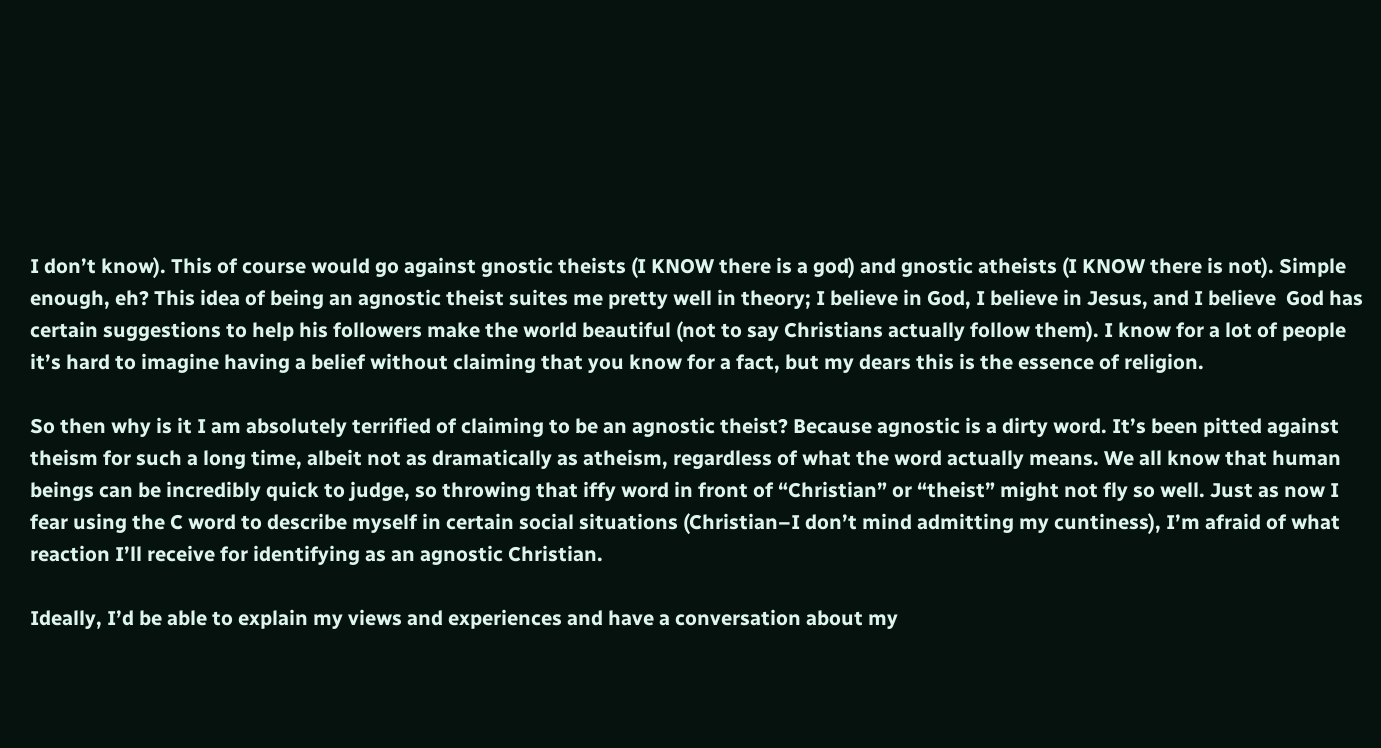I don’t know). This of course would go against gnostic theists (I KNOW there is a god) and gnostic atheists (I KNOW there is not). Simple enough, eh? This idea of being an agnostic theist suites me pretty well in theory; I believe in God, I believe in Jesus, and I believe  God has certain suggestions to help his followers make the world beautiful (not to say Christians actually follow them). I know for a lot of people it’s hard to imagine having a belief without claiming that you know for a fact, but my dears this is the essence of religion.

So then why is it I am absolutely terrified of claiming to be an agnostic theist? Because agnostic is a dirty word. It’s been pitted against theism for such a long time, albeit not as dramatically as atheism, regardless of what the word actually means. We all know that human beings can be incredibly quick to judge, so throwing that iffy word in front of “Christian” or “theist” might not fly so well. Just as now I fear using the C word to describe myself in certain social situations (Christian–I don’t mind admitting my cuntiness), I’m afraid of what reaction I’ll receive for identifying as an agnostic Christian.

Ideally, I’d be able to explain my views and experiences and have a conversation about my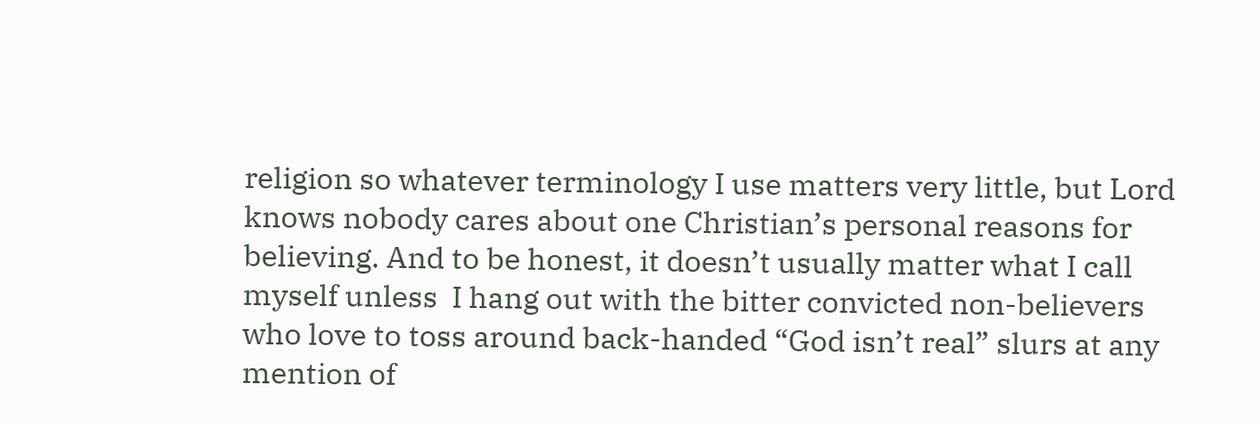religion so whatever terminology I use matters very little, but Lord knows nobody cares about one Christian’s personal reasons for believing. And to be honest, it doesn’t usually matter what I call myself unless  I hang out with the bitter convicted non-believers who love to toss around back-handed “God isn’t real” slurs at any mention of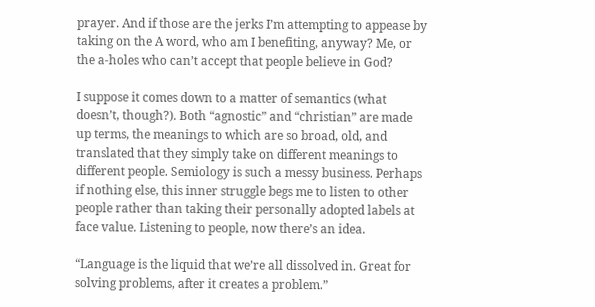prayer. And if those are the jerks I’m attempting to appease by taking on the A word, who am I benefiting, anyway? Me, or the a-holes who can’t accept that people believe in God?

I suppose it comes down to a matter of semantics (what doesn’t, though?). Both “agnostic” and “christian” are made up terms, the meanings to which are so broad, old, and translated that they simply take on different meanings to different people. Semiology is such a messy business. Perhaps if nothing else, this inner struggle begs me to listen to other people rather than taking their personally adopted labels at face value. Listening to people, now there’s an idea.

“Language is the liquid that we’re all dissolved in. Great for solving problems, after it creates a problem.”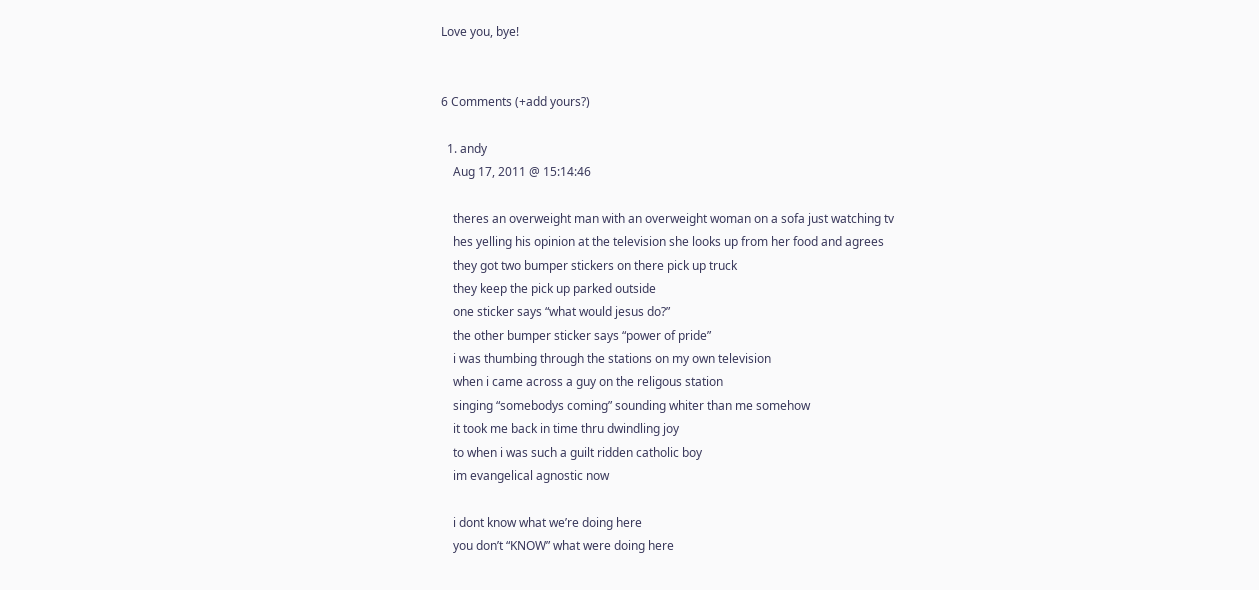Love you, bye!


6 Comments (+add yours?)

  1. andy
    Aug 17, 2011 @ 15:14:46

    theres an overweight man with an overweight woman on a sofa just watching tv
    hes yelling his opinion at the television she looks up from her food and agrees
    they got two bumper stickers on there pick up truck
    they keep the pick up parked outside
    one sticker says “what would jesus do?”
    the other bumper sticker says “power of pride”
    i was thumbing through the stations on my own television
    when i came across a guy on the religous station
    singing “somebodys coming” sounding whiter than me somehow
    it took me back in time thru dwindling joy
    to when i was such a guilt ridden catholic boy
    im evangelical agnostic now

    i dont know what we’re doing here
    you don’t “KNOW” what were doing here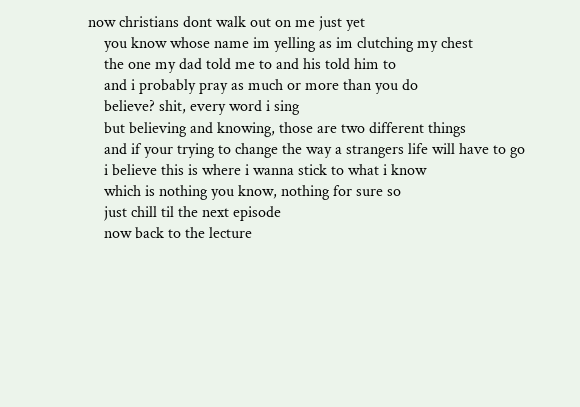now christians dont walk out on me just yet
    you know whose name im yelling as im clutching my chest
    the one my dad told me to and his told him to
    and i probably pray as much or more than you do
    believe? shit, every word i sing
    but believing and knowing, those are two different things
    and if your trying to change the way a strangers life will have to go
    i believe this is where i wanna stick to what i know
    which is nothing you know, nothing for sure so
    just chill til the next episode
    now back to the lecture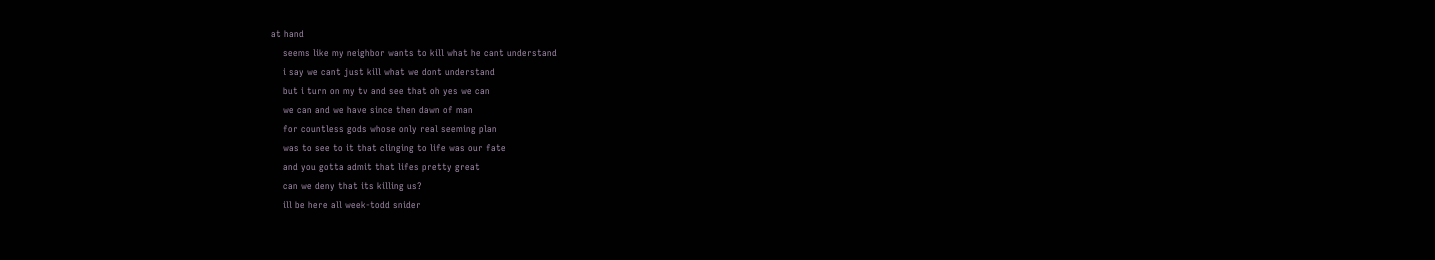at hand
    seems like my neighbor wants to kill what he cant understand
    i say we cant just kill what we dont understand
    but i turn on my tv and see that oh yes we can
    we can and we have since then dawn of man
    for countless gods whose only real seeming plan
    was to see to it that clinging to life was our fate
    and you gotta admit that lifes pretty great
    can we deny that its killing us?
    ill be here all week-todd snider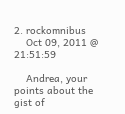2. rockomnibus
    Oct 09, 2011 @ 21:51:59

    Andrea, your points about the gist of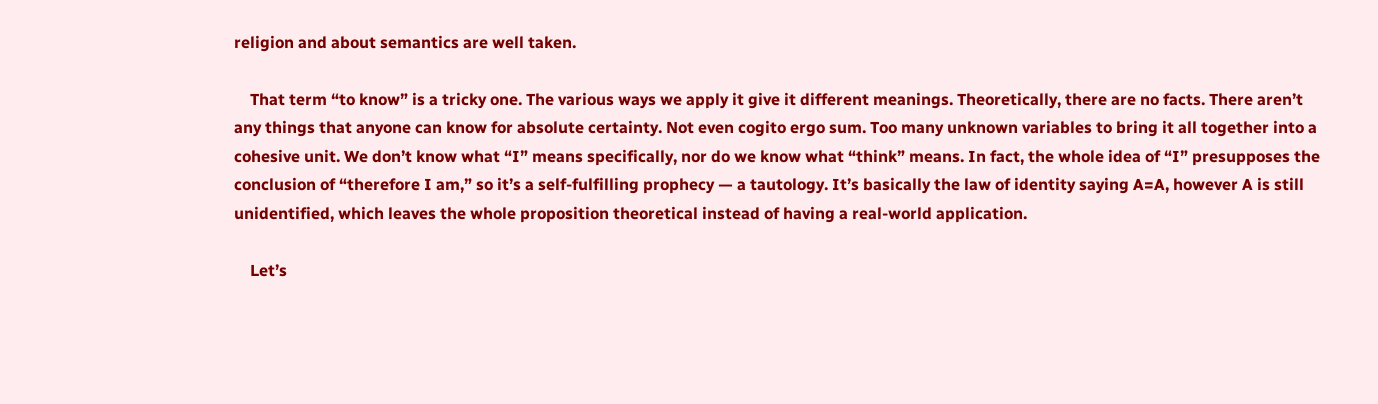religion and about semantics are well taken.

    That term “to know” is a tricky one. The various ways we apply it give it different meanings. Theoretically, there are no facts. There aren’t any things that anyone can know for absolute certainty. Not even cogito ergo sum. Too many unknown variables to bring it all together into a cohesive unit. We don’t know what “I” means specifically, nor do we know what “think” means. In fact, the whole idea of “I” presupposes the conclusion of “therefore I am,” so it’s a self-fulfilling prophecy — a tautology. It’s basically the law of identity saying A=A, however A is still unidentified, which leaves the whole proposition theoretical instead of having a real-world application.

    Let’s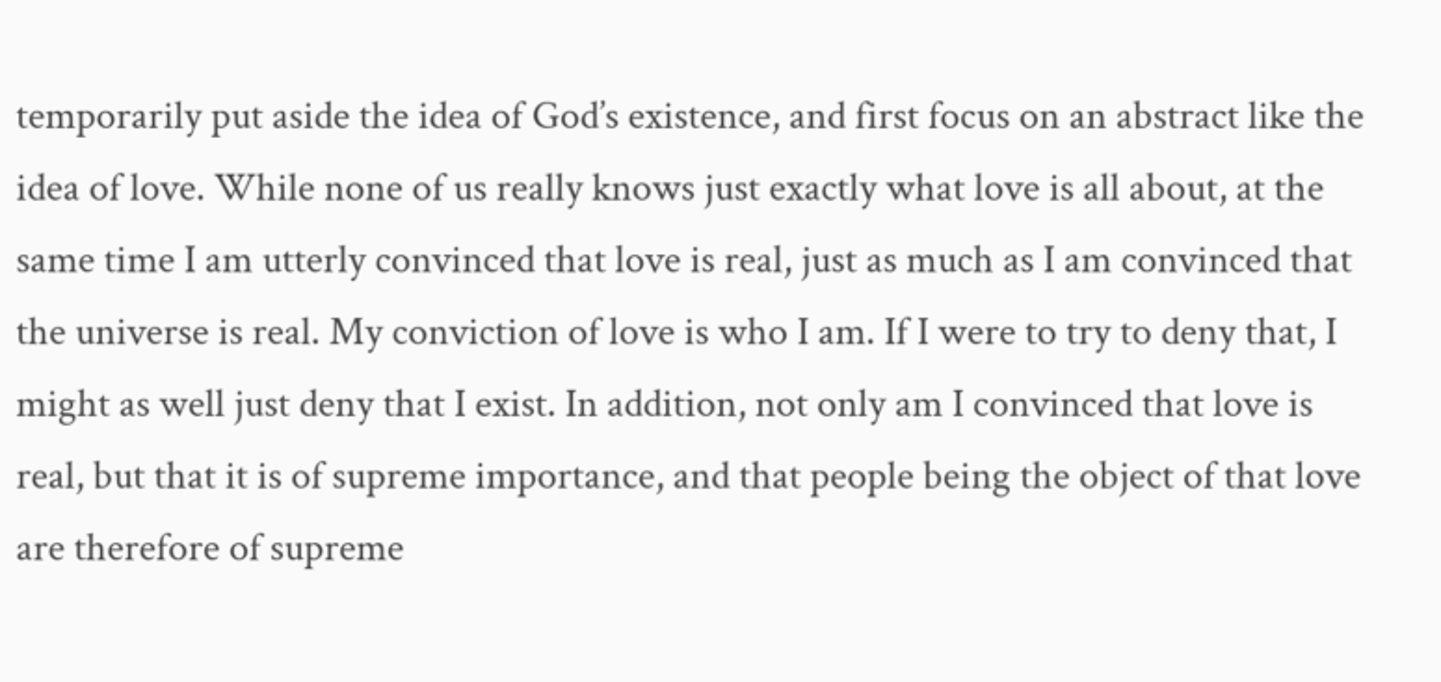temporarily put aside the idea of God’s existence, and first focus on an abstract like the idea of love. While none of us really knows just exactly what love is all about, at the same time I am utterly convinced that love is real, just as much as I am convinced that the universe is real. My conviction of love is who I am. If I were to try to deny that, I might as well just deny that I exist. In addition, not only am I convinced that love is real, but that it is of supreme importance, and that people being the object of that love are therefore of supreme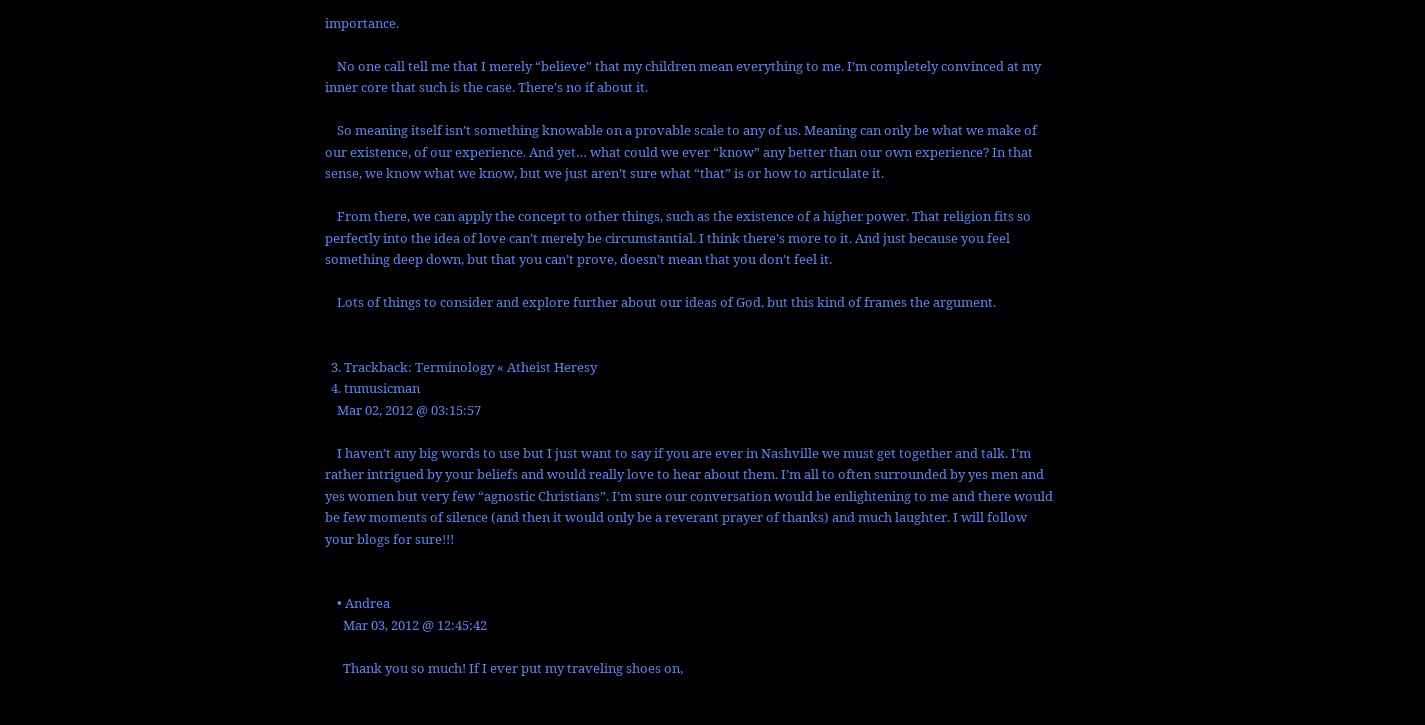importance.

    No one call tell me that I merely “believe” that my children mean everything to me. I’m completely convinced at my inner core that such is the case. There’s no if about it.

    So meaning itself isn’t something knowable on a provable scale to any of us. Meaning can only be what we make of our existence, of our experience. And yet… what could we ever “know” any better than our own experience? In that sense, we know what we know, but we just aren’t sure what “that” is or how to articulate it.

    From there, we can apply the concept to other things, such as the existence of a higher power. That religion fits so perfectly into the idea of love can’t merely be circumstantial. I think there’s more to it. And just because you feel something deep down, but that you can’t prove, doesn’t mean that you don’t feel it.

    Lots of things to consider and explore further about our ideas of God, but this kind of frames the argument.


  3. Trackback: Terminology « Atheist Heresy
  4. tnmusicman
    Mar 02, 2012 @ 03:15:57

    I haven’t any big words to use but I just want to say if you are ever in Nashville we must get together and talk. I’m rather intrigued by your beliefs and would really love to hear about them. I’m all to often surrounded by yes men and yes women but very few “agnostic Christians”. I’m sure our conversation would be enlightening to me and there would be few moments of silence (and then it would only be a reverant prayer of thanks) and much laughter. I will follow your blogs for sure!!!


    • Andrea
      Mar 03, 2012 @ 12:45:42

      Thank you so much! If I ever put my traveling shoes on,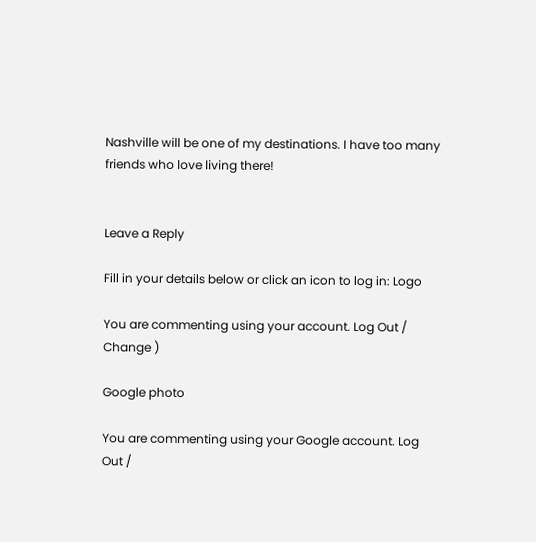Nashville will be one of my destinations. I have too many friends who love living there!


Leave a Reply

Fill in your details below or click an icon to log in: Logo

You are commenting using your account. Log Out /  Change )

Google photo

You are commenting using your Google account. Log Out /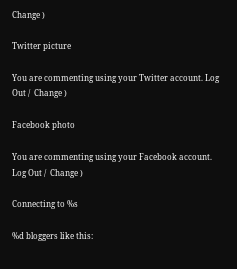Change )

Twitter picture

You are commenting using your Twitter account. Log Out /  Change )

Facebook photo

You are commenting using your Facebook account. Log Out /  Change )

Connecting to %s

%d bloggers like this: